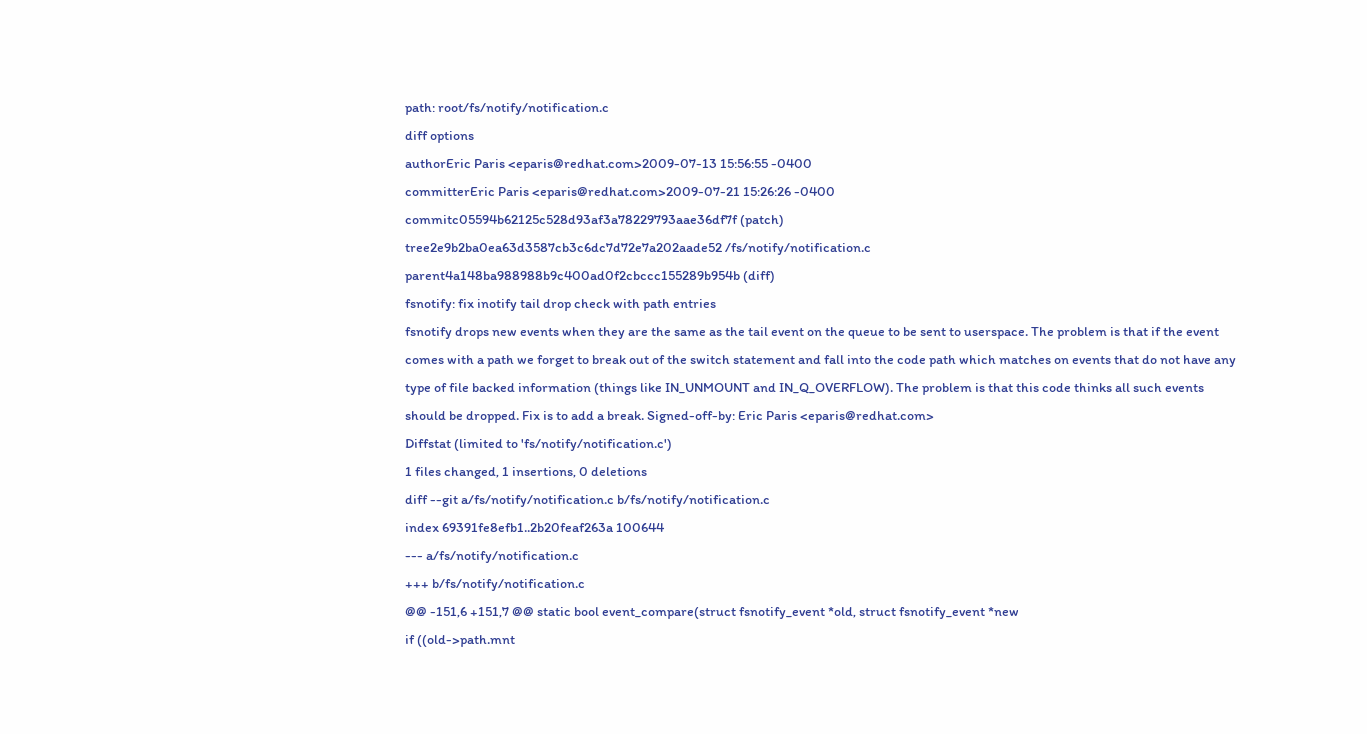path: root/fs/notify/notification.c
diff options
authorEric Paris <eparis@redhat.com>2009-07-13 15:56:55 -0400
committerEric Paris <eparis@redhat.com>2009-07-21 15:26:26 -0400
commitc05594b62125c528d93af3a78229793aae36df7f (patch)
tree2e9b2ba0ea63d3587cb3c6dc7d72e7a202aade52 /fs/notify/notification.c
parent4a148ba988988b9c400ad0f2cbccc155289b954b (diff)
fsnotify: fix inotify tail drop check with path entries
fsnotify drops new events when they are the same as the tail event on the queue to be sent to userspace. The problem is that if the event comes with a path we forget to break out of the switch statement and fall into the code path which matches on events that do not have any type of file backed information (things like IN_UNMOUNT and IN_Q_OVERFLOW). The problem is that this code thinks all such events should be dropped. Fix is to add a break. Signed-off-by: Eric Paris <eparis@redhat.com>
Diffstat (limited to 'fs/notify/notification.c')
1 files changed, 1 insertions, 0 deletions
diff --git a/fs/notify/notification.c b/fs/notify/notification.c
index 69391fe8efb1..2b20feaf263a 100644
--- a/fs/notify/notification.c
+++ b/fs/notify/notification.c
@@ -151,6 +151,7 @@ static bool event_compare(struct fsnotify_event *old, struct fsnotify_event *new
if ((old->path.mnt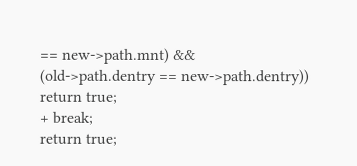== new->path.mnt) &&
(old->path.dentry == new->path.dentry))
return true;
+ break;
return true;